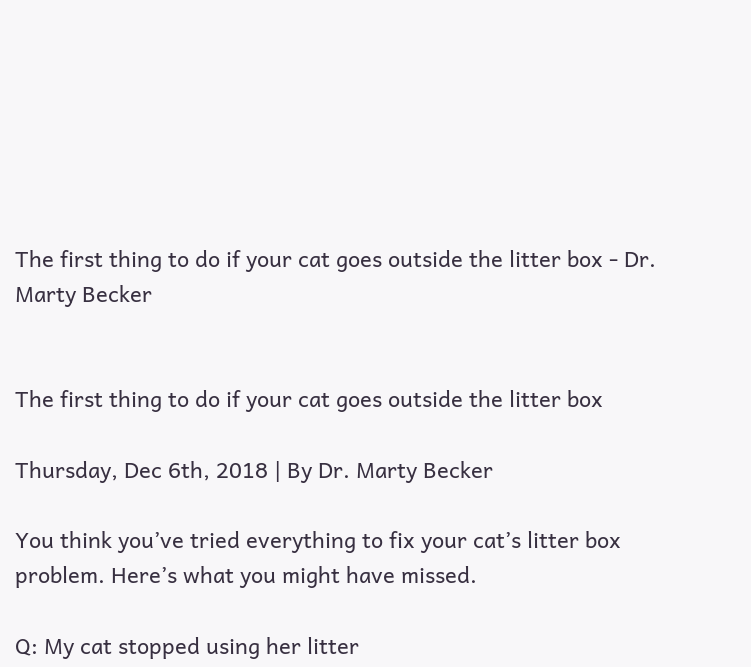The first thing to do if your cat goes outside the litter box - Dr. Marty Becker


The first thing to do if your cat goes outside the litter box

Thursday, Dec 6th, 2018 | By Dr. Marty Becker

You think you’ve tried everything to fix your cat’s litter box problem. Here’s what you might have missed.

Q: My cat stopped using her litter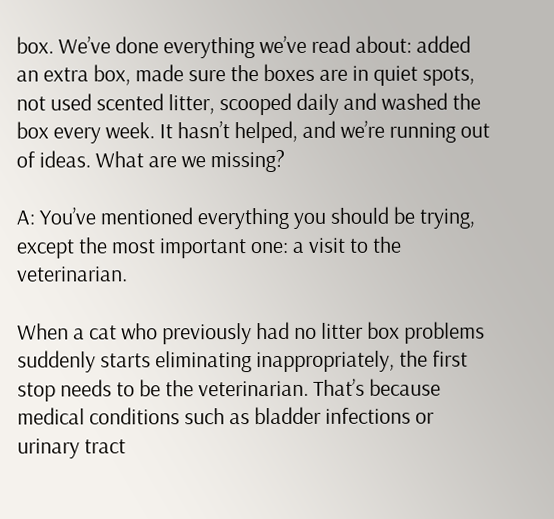box. We’ve done everything we’ve read about: added an extra box, made sure the boxes are in quiet spots, not used scented litter, scooped daily and washed the box every week. It hasn’t helped, and we’re running out of ideas. What are we missing?

A: You’ve mentioned everything you should be trying, except the most important one: a visit to the veterinarian.

When a cat who previously had no litter box problems suddenly starts eliminating inappropriately, the first stop needs to be the veterinarian. That’s because medical conditions such as bladder infections or urinary tract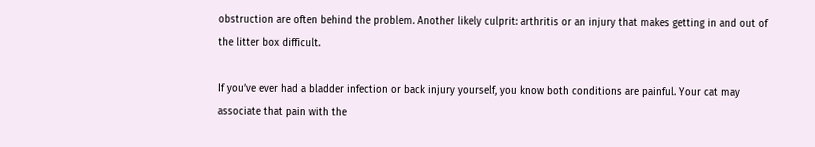obstruction are often behind the problem. Another likely culprit: arthritis or an injury that makes getting in and out of the litter box difficult.

If you’ve ever had a bladder infection or back injury yourself, you know both conditions are painful. Your cat may associate that pain with the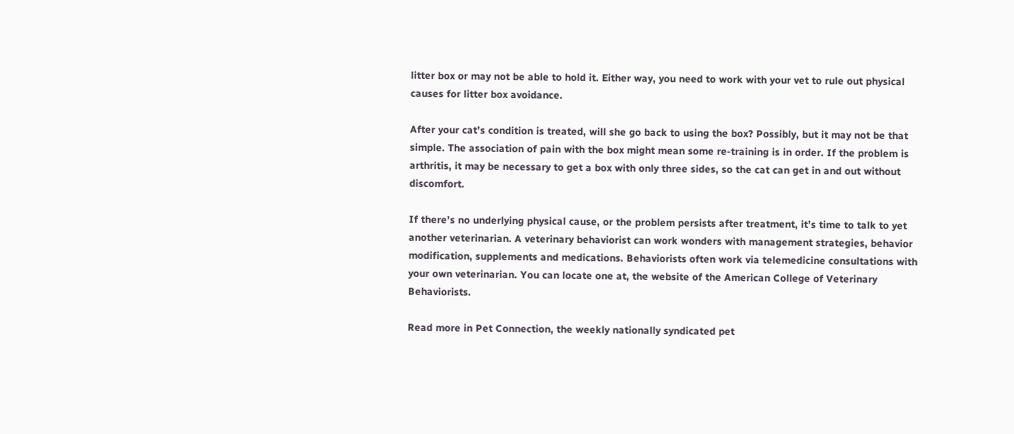litter box or may not be able to hold it. Either way, you need to work with your vet to rule out physical causes for litter box avoidance.

After your cat’s condition is treated, will she go back to using the box? Possibly, but it may not be that simple. The association of pain with the box might mean some re-training is in order. If the problem is arthritis, it may be necessary to get a box with only three sides, so the cat can get in and out without discomfort.

If there’s no underlying physical cause, or the problem persists after treatment, it’s time to talk to yet another veterinarian. A veterinary behaviorist can work wonders with management strategies, behavior modification, supplements and medications. Behaviorists often work via telemedicine consultations with your own veterinarian. You can locate one at, the website of the American College of Veterinary Behaviorists.

Read more in Pet Connection, the weekly nationally syndicated pet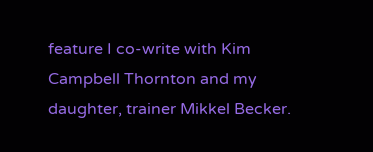feature I co-write with Kim Campbell Thornton and my daughter, trainer Mikkel Becker.